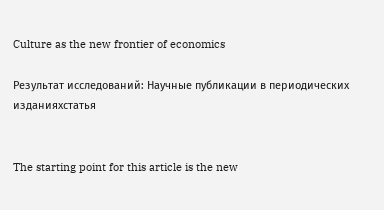Culture as the new frontier of economics

Результат исследований: Научные публикации в периодических изданияхстатья


The starting point for this article is the new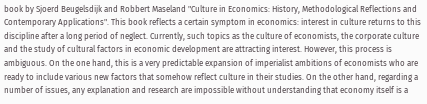book by Sjoerd Beugelsdijk and Robbert Maseland "Culture in Economics: History, Methodological Reflections and Contemporary Applications". This book reflects a certain symptom in economics: interest in culture returns to this discipline after a long period of neglect. Currently, such topics as the culture of economists, the corporate culture and the study of cultural factors in economic development are attracting interest. However, this process is ambiguous. On the one hand, this is a very predictable expansion of imperialist ambitions of economists who are ready to include various new factors that somehow reflect culture in their studies. On the other hand, regarding a number of issues, any explanation and research are impossible without understanding that economy itself is a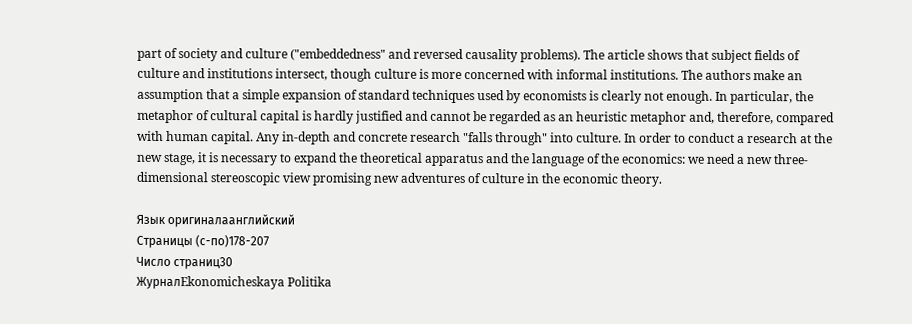part of society and culture ("embeddedness" and reversed causality problems). The article shows that subject fields of culture and institutions intersect, though culture is more concerned with informal institutions. The authors make an assumption that a simple expansion of standard techniques used by economists is clearly not enough. In particular, the metaphor of cultural capital is hardly justified and cannot be regarded as an heuristic metaphor and, therefore, compared with human capital. Any in-depth and concrete research "falls through" into culture. In order to conduct a research at the new stage, it is necessary to expand the theoretical apparatus and the language of the economics: we need a new three-dimensional stereoscopic view promising new adventures of culture in the economic theory.

Язык оригиналаанглийский
Страницы (с-по)178-207
Число страниц30
ЖурналEkonomicheskaya Politika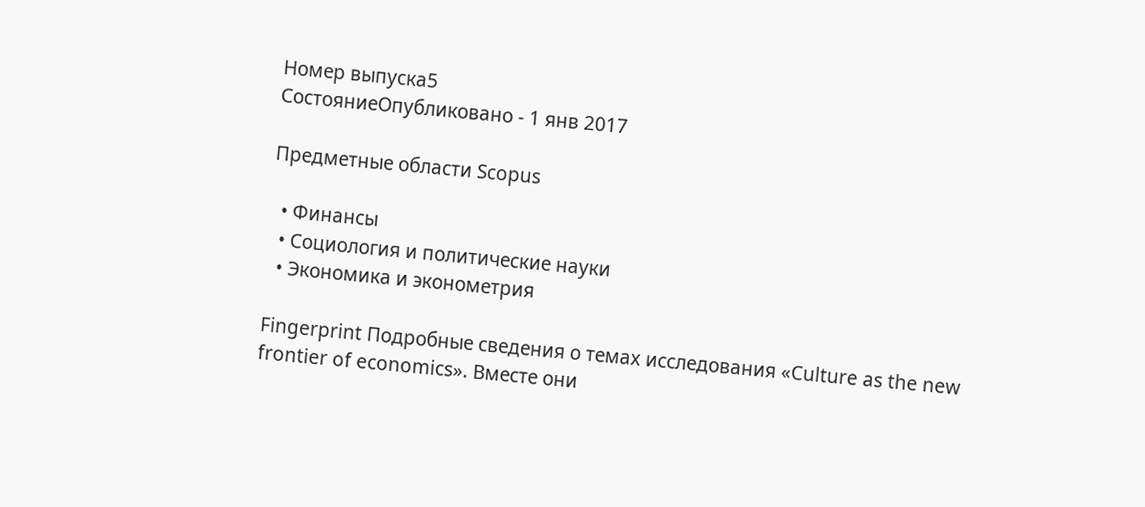Номер выпуска5
СостояниеОпубликовано - 1 янв 2017

Предметные области Scopus

  • Финансы
  • Социология и политические науки
  • Экономика и эконометрия

Fingerprint Подробные сведения о темах исследования «Culture as the new frontier of economics». Вместе они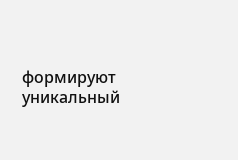формируют уникальный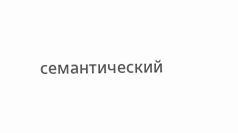семантический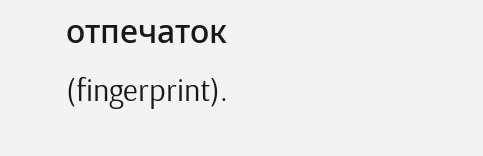отпечаток (fingerprint).